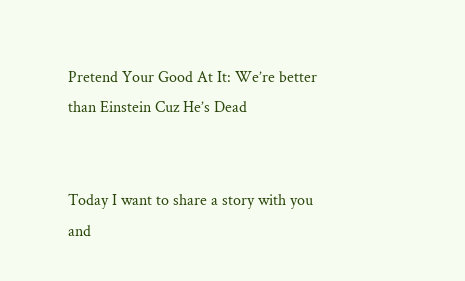Pretend Your Good At It: We’re better than Einstein Cuz He’s Dead


Today I want to share a story with you and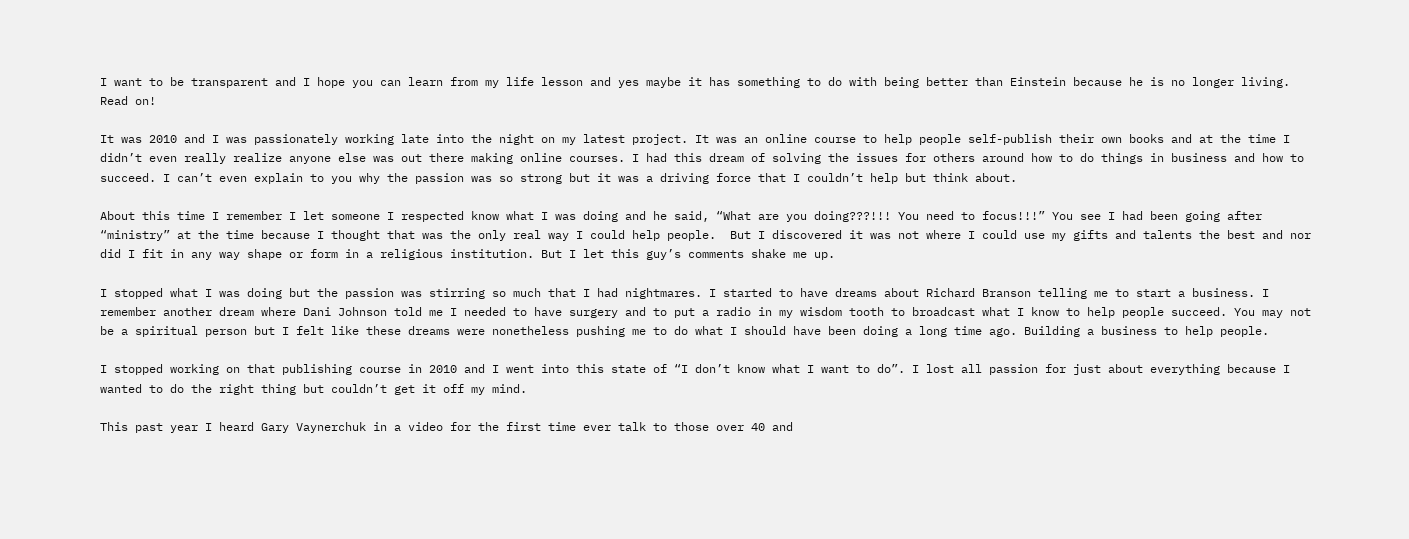I want to be transparent and I hope you can learn from my life lesson and yes maybe it has something to do with being better than Einstein because he is no longer living. Read on!

It was 2010 and I was passionately working late into the night on my latest project. It was an online course to help people self-publish their own books and at the time I didn’t even really realize anyone else was out there making online courses. I had this dream of solving the issues for others around how to do things in business and how to succeed. I can’t even explain to you why the passion was so strong but it was a driving force that I couldn’t help but think about.

About this time I remember I let someone I respected know what I was doing and he said, “What are you doing???!!! You need to focus!!!” You see I had been going after “ministry” at the time because I thought that was the only real way I could help people.  But I discovered it was not where I could use my gifts and talents the best and nor did I fit in any way shape or form in a religious institution. But I let this guy’s comments shake me up.

I stopped what I was doing but the passion was stirring so much that I had nightmares. I started to have dreams about Richard Branson telling me to start a business. I remember another dream where Dani Johnson told me I needed to have surgery and to put a radio in my wisdom tooth to broadcast what I know to help people succeed. You may not be a spiritual person but I felt like these dreams were nonetheless pushing me to do what I should have been doing a long time ago. Building a business to help people.

I stopped working on that publishing course in 2010 and I went into this state of “I don’t know what I want to do”. I lost all passion for just about everything because I wanted to do the right thing but couldn’t get it off my mind.

This past year I heard Gary Vaynerchuk in a video for the first time ever talk to those over 40 and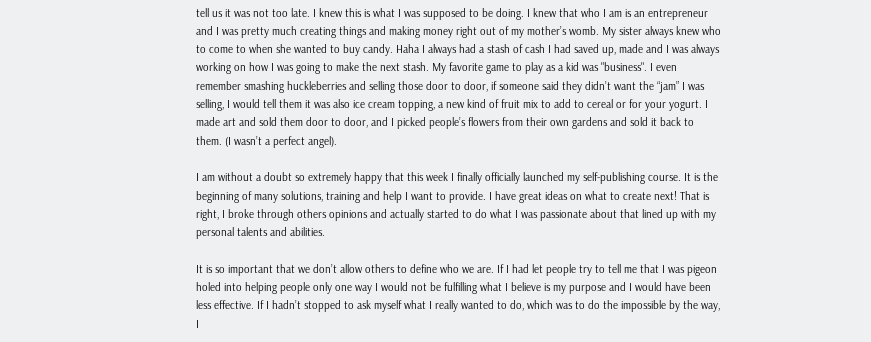tell us it was not too late. I knew this is what I was supposed to be doing. I knew that who I am is an entrepreneur and I was pretty much creating things and making money right out of my mother’s womb. My sister always knew who to come to when she wanted to buy candy. Haha I always had a stash of cash I had saved up, made and I was always working on how I was going to make the next stash. My favorite game to play as a kid was "business". I even remember smashing huckleberries and selling those door to door, if someone said they didn’t want the “jam” I was selling, I would tell them it was also ice cream topping, a new kind of fruit mix to add to cereal or for your yogurt. I made art and sold them door to door, and I picked people’s flowers from their own gardens and sold it back to them. (I wasn’t a perfect angel).

I am without a doubt so extremely happy that this week I finally officially launched my self-publishing course. It is the beginning of many solutions, training and help I want to provide. I have great ideas on what to create next! That is right, I broke through others opinions and actually started to do what I was passionate about that lined up with my personal talents and abilities.

It is so important that we don’t allow others to define who we are. If I had let people try to tell me that I was pigeon holed into helping people only one way I would not be fulfilling what I believe is my purpose and I would have been less effective. If I hadn’t stopped to ask myself what I really wanted to do, which was to do the impossible by the way, I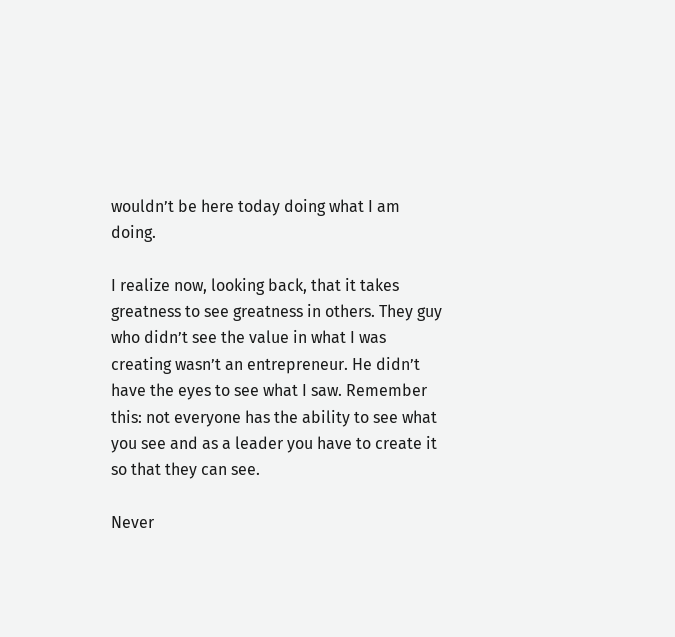wouldn’t be here today doing what I am doing.

I realize now, looking back, that it takes greatness to see greatness in others. They guy who didn’t see the value in what I was creating wasn’t an entrepreneur. He didn’t have the eyes to see what I saw. Remember this: not everyone has the ability to see what you see and as a leader you have to create it so that they can see.

Never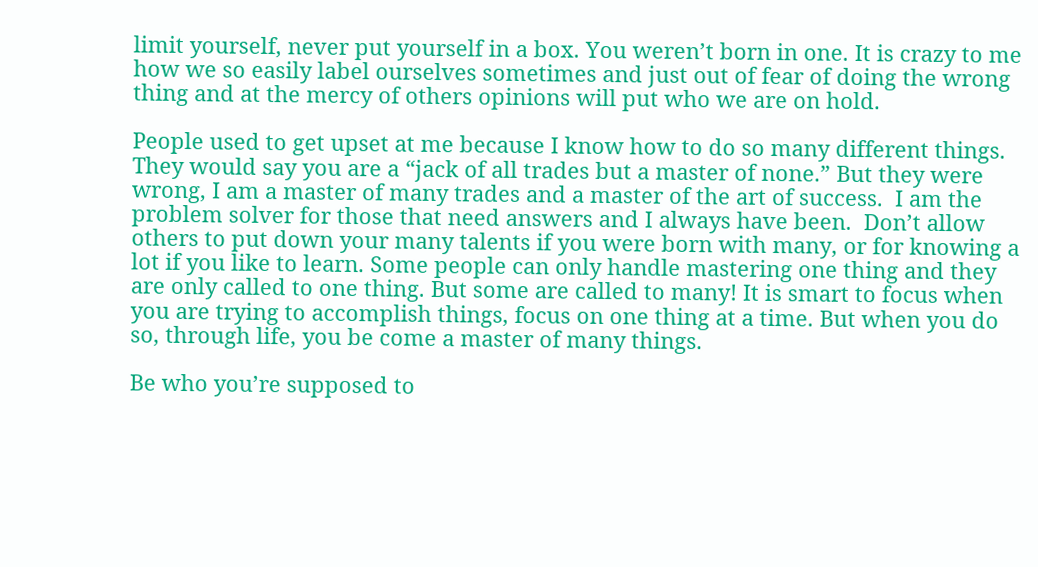limit yourself, never put yourself in a box. You weren’t born in one. It is crazy to me how we so easily label ourselves sometimes and just out of fear of doing the wrong thing and at the mercy of others opinions will put who we are on hold.

People used to get upset at me because I know how to do so many different things. They would say you are a “jack of all trades but a master of none.” But they were wrong, I am a master of many trades and a master of the art of success.  I am the problem solver for those that need answers and I always have been.  Don’t allow others to put down your many talents if you were born with many, or for knowing a lot if you like to learn. Some people can only handle mastering one thing and they are only called to one thing. But some are called to many! It is smart to focus when you are trying to accomplish things, focus on one thing at a time. But when you do so, through life, you be come a master of many things.

Be who you’re supposed to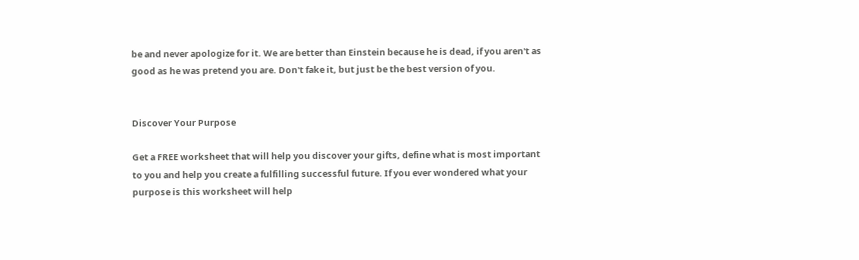be and never apologize for it. We are better than Einstein because he is dead, if you aren't as good as he was pretend you are. Don't fake it, but just be the best version of you.


Discover Your Purpose

Get a FREE worksheet that will help you discover your gifts, define what is most important to you and help you create a fulfilling successful future. If you ever wondered what your purpose is this worksheet will help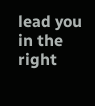lead you in the right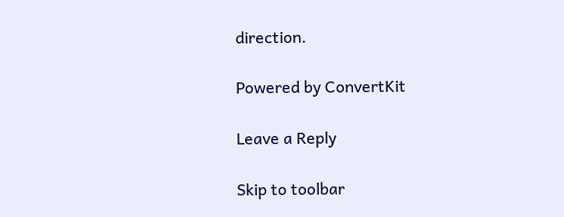direction.

Powered by ConvertKit

Leave a Reply

Skip to toolbar